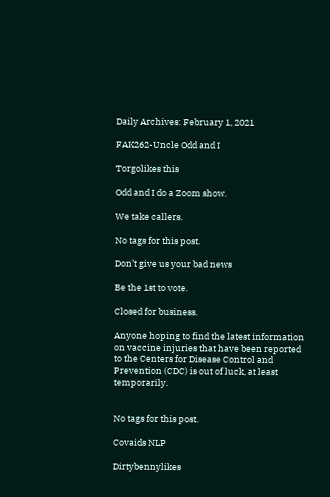Daily Archives: February 1, 2021

FAK262-Uncle Odd and I

Torgolikes this

Odd and I do a Zoom show.

We take callers.

No tags for this post.

Don’t give us your bad news

Be the 1st to vote.

Closed for business.

Anyone hoping to find the latest information on vaccine injuries that have been reported to the Centers for Disease Control and Prevention (CDC) is out of luck, at least temporarily.


No tags for this post.

Covaids NLP

Dirtybennylikes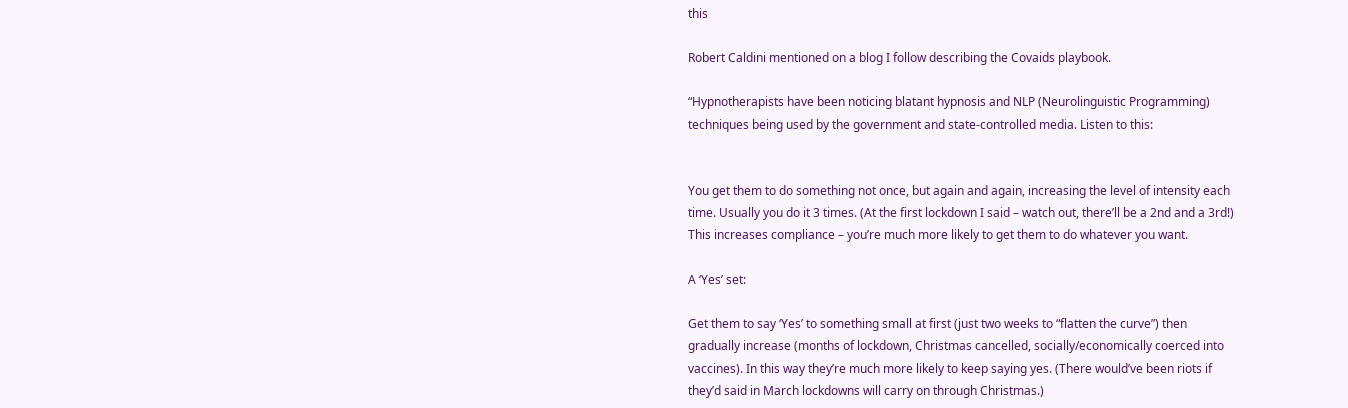this

Robert Caldini mentioned on a blog I follow describing the Covaids playbook.

“Hypnotherapists have been noticing blatant hypnosis and NLP (Neurolinguistic Programming) techniques being used by the government and state-controlled media. Listen to this:


You get them to do something not once, but again and again, increasing the level of intensity each time. Usually you do it 3 times. (At the first lockdown I said – watch out, there’ll be a 2nd and a 3rd!) This increases compliance – you’re much more likely to get them to do whatever you want.

A ‘Yes’ set:

Get them to say ‘Yes’ to something small at first (just two weeks to “flatten the curve”) then gradually increase (months of lockdown, Christmas cancelled, socially/economically coerced into vaccines). In this way they’re much more likely to keep saying yes. (There would’ve been riots if they’d said in March lockdowns will carry on through Christmas.)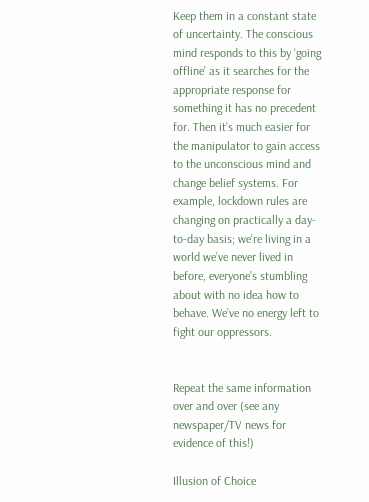Keep them in a constant state of uncertainty. The conscious mind responds to this by ‘going offline’ as it searches for the appropriate response for something it has no precedent for. Then it’s much easier for the manipulator to gain access to the unconscious mind and change belief systems. For example, lockdown rules are changing on practically a day-to-day basis; we’re living in a world we’ve never lived in before, everyone’s stumbling about with no idea how to behave. We’ve no energy left to fight our oppressors.


Repeat the same information over and over (see any newspaper/TV news for evidence of this!)

Illusion of Choice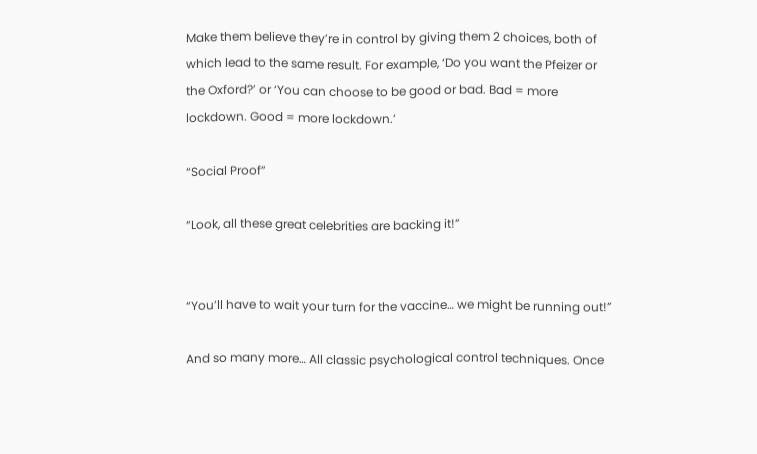Make them believe they’re in control by giving them 2 choices, both of which lead to the same result. For example, ‘Do you want the Pfeizer or the Oxford?’ or ‘You can choose to be good or bad. Bad = more lockdown. Good = more lockdown.’

“Social Proof”

“Look, all these great celebrities are backing it!”


“You’ll have to wait your turn for the vaccine… we might be running out!”

And so many more… All classic psychological control techniques. Once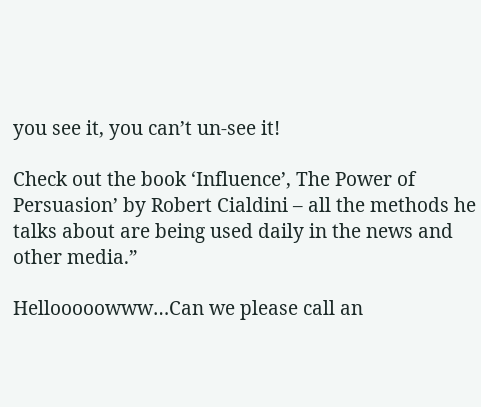you see it, you can’t un-see it!

Check out the book ‘Influence’, The Power of Persuasion’ by Robert Cialdini – all the methods he talks about are being used daily in the news and other media.”

Hellooooowww…Can we please call an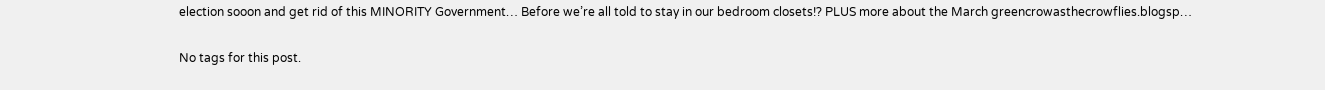election sooon and get rid of this MINORITY Government… Before we’re all told to stay in our bedroom closets!? PLUS more about the March greencrowasthecrowflies.blogsp…

No tags for this post.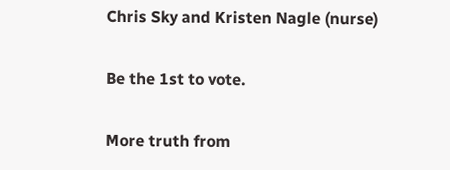Chris Sky and Kristen Nagle (nurse)

Be the 1st to vote.

More truth from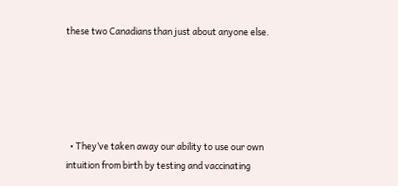these two Canadians than just about anyone else.





  • They’ve taken away our ability to use our own intuition from birth by testing and vaccinating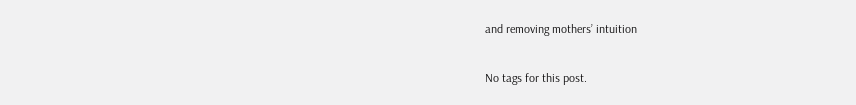and removing mothers’ intuition


No tags for this post.